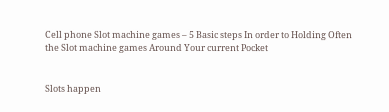Cell phone Slot machine games – 5 Basic steps In order to Holding Often the Slot machine games Around Your current Pocket


Slots happen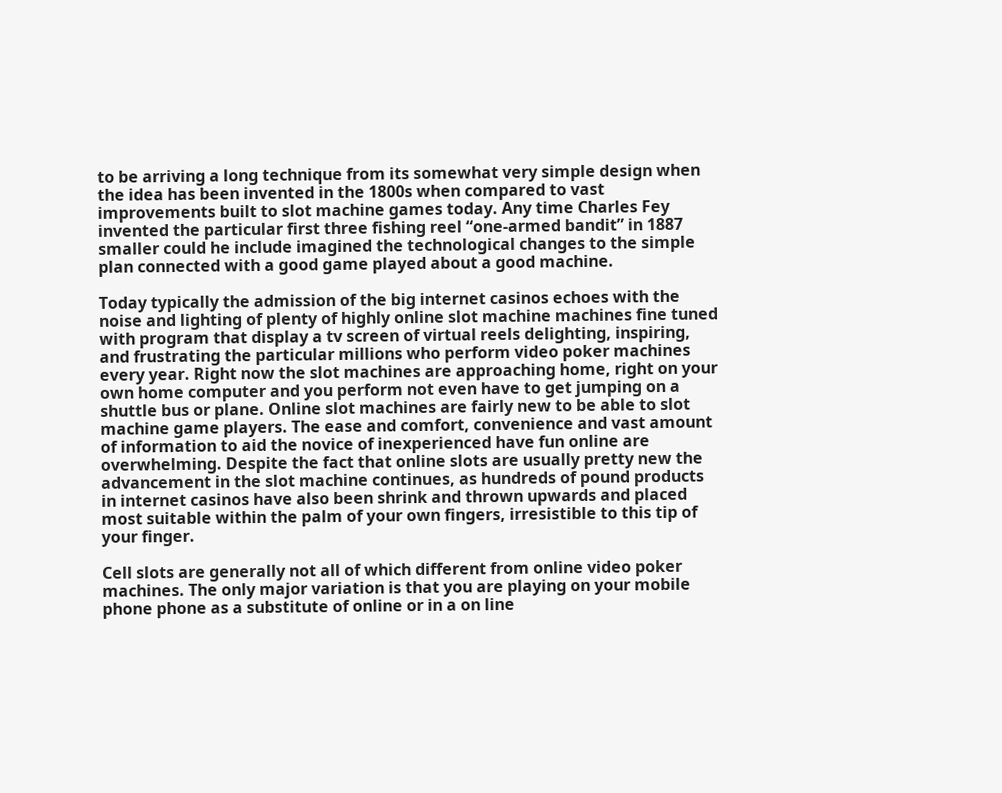to be arriving a long technique from its somewhat very simple design when the idea has been invented in the 1800s when compared to vast improvements built to slot machine games today. Any time Charles Fey invented the particular first three fishing reel “one-armed bandit” in 1887 smaller could he include imagined the technological changes to the simple plan connected with a good game played about a good machine.

Today typically the admission of the big internet casinos echoes with the noise and lighting of plenty of highly online slot machine machines fine tuned with program that display a tv screen of virtual reels delighting, inspiring, and frustrating the particular millions who perform video poker machines every year. Right now the slot machines are approaching home, right on your own home computer and you perform not even have to get jumping on a shuttle bus or plane. Online slot machines are fairly new to be able to slot machine game players. The ease and comfort, convenience and vast amount of information to aid the novice of inexperienced have fun online are overwhelming. Despite the fact that online slots are usually pretty new the advancement in the slot machine continues, as hundreds of pound products in internet casinos have also been shrink and thrown upwards and placed most suitable within the palm of your own fingers, irresistible to this tip of your finger.

Cell slots are generally not all of which different from online video poker machines. The only major variation is that you are playing on your mobile phone phone as a substitute of online or in a on line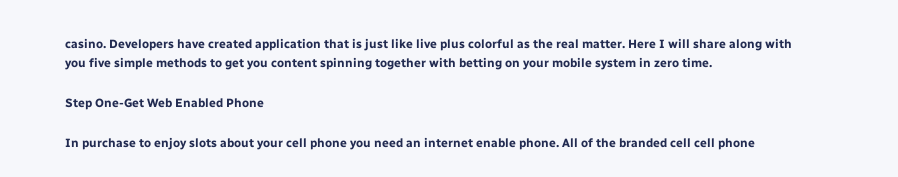casino. Developers have created application that is just like live plus colorful as the real matter. Here I will share along with you five simple methods to get you content spinning together with betting on your mobile system in zero time.

Step One-Get Web Enabled Phone

In purchase to enjoy slots about your cell phone you need an internet enable phone. All of the branded cell cell phone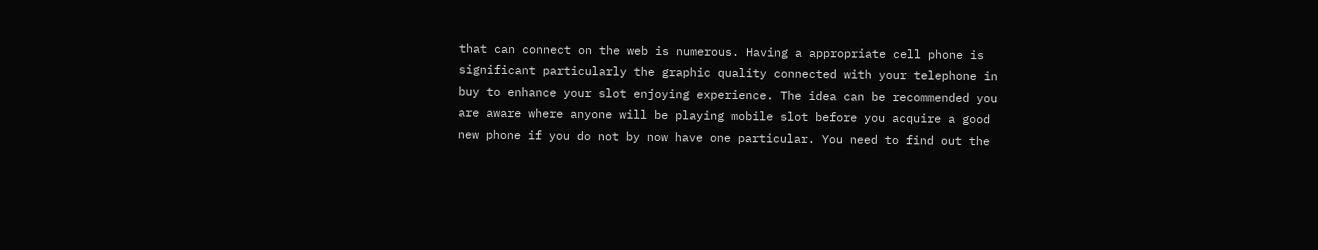that can connect on the web is numerous. Having a appropriate cell phone is significant particularly the graphic quality connected with your telephone in buy to enhance your slot enjoying experience. The idea can be recommended you are aware where anyone will be playing mobile slot before you acquire a good new phone if you do not by now have one particular. You need to find out the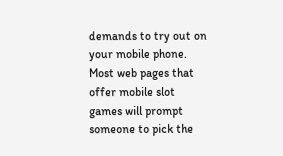demands to try out on your mobile phone. Most web pages that offer mobile slot games will prompt someone to pick the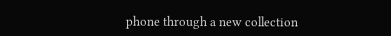phone through a new collection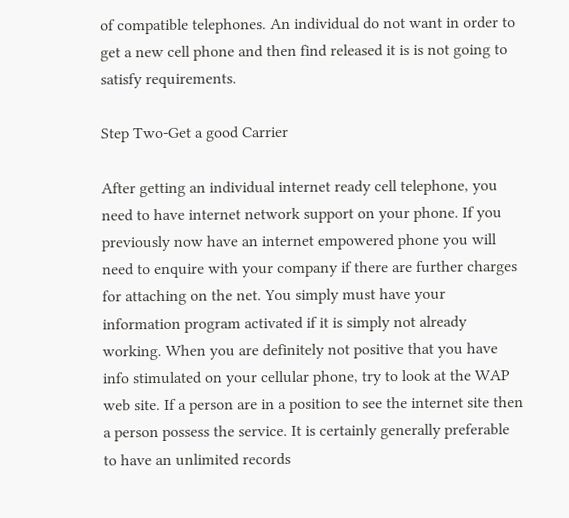of compatible telephones. An individual do not want in order to get a new cell phone and then find released it is is not going to satisfy requirements.

Step Two-Get a good Carrier

After getting an individual internet ready cell telephone, you need to have internet network support on your phone. If you previously now have an internet empowered phone you will need to enquire with your company if there are further charges for attaching on the net. You simply must have your information program activated if it is simply not already working. When you are definitely not positive that you have info stimulated on your cellular phone, try to look at the WAP web site. If a person are in a position to see the internet site then a person possess the service. It is certainly generally preferable to have an unlimited records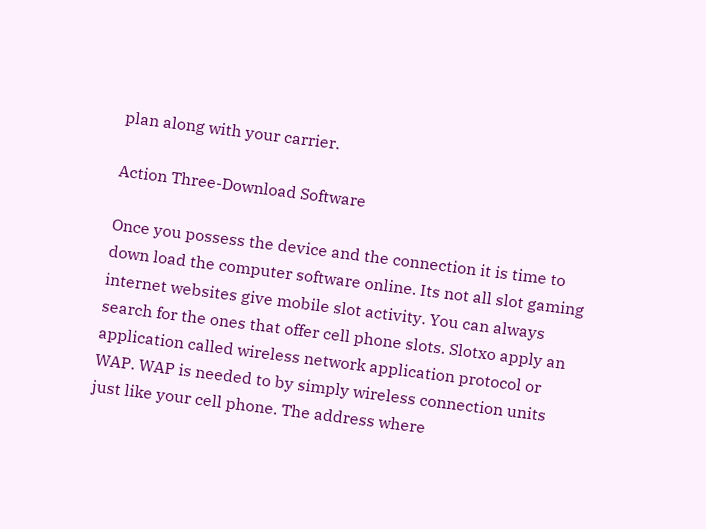plan along with your carrier.

Action Three-Download Software

Once you possess the device and the connection it is time to down load the computer software online. Its not all slot gaming internet websites give mobile slot activity. You can always search for the ones that offer cell phone slots. Slotxo apply an application called wireless network application protocol or WAP. WAP is needed to by simply wireless connection units just like your cell phone. The address where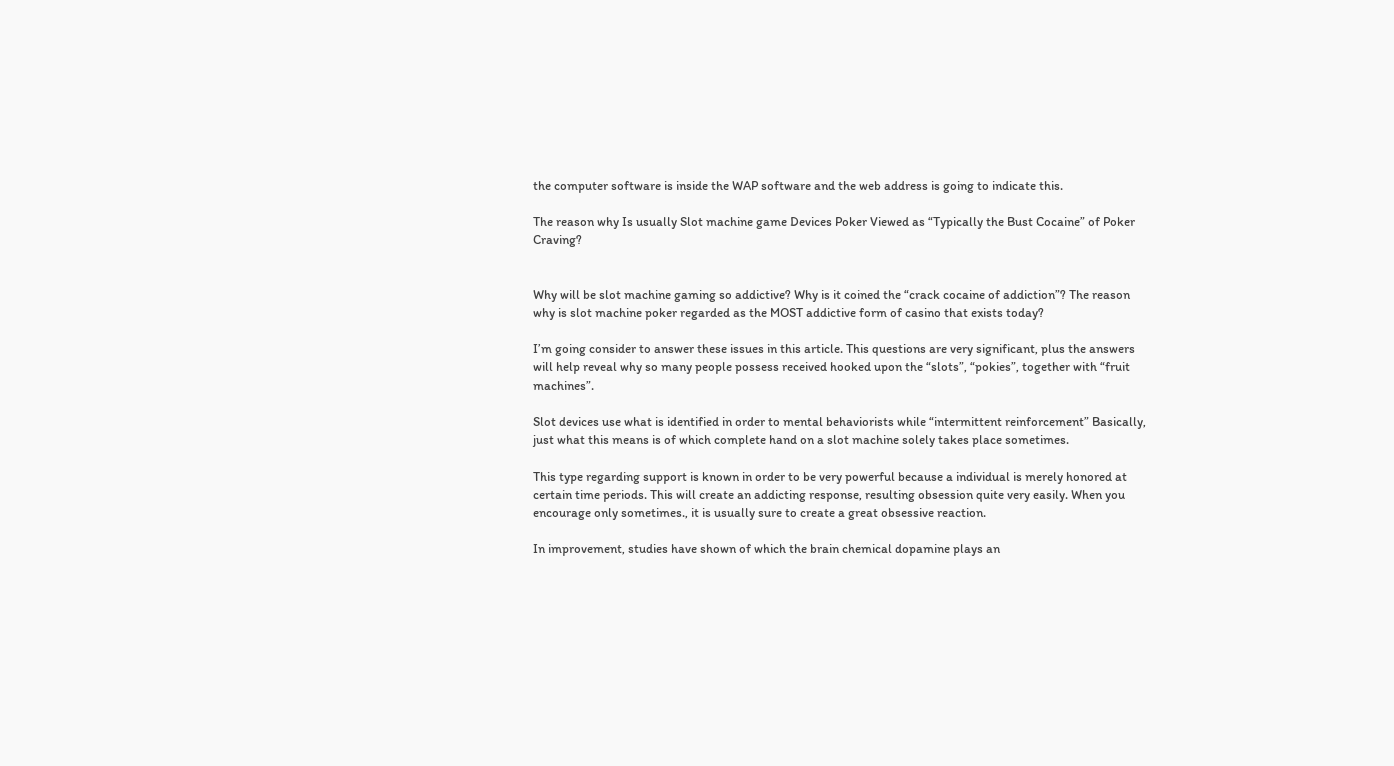the computer software is inside the WAP software and the web address is going to indicate this.

The reason why Is usually Slot machine game Devices Poker Viewed as “Typically the Bust Cocaine” of Poker Craving?


Why will be slot machine gaming so addictive? Why is it coined the “crack cocaine of addiction”? The reason why is slot machine poker regarded as the MOST addictive form of casino that exists today?

I’m going consider to answer these issues in this article. This questions are very significant, plus the answers will help reveal why so many people possess received hooked upon the “slots”, “pokies”, together with “fruit machines”.

Slot devices use what is identified in order to mental behaviorists while “intermittent reinforcement” Basically, just what this means is of which complete hand on a slot machine solely takes place sometimes.

This type regarding support is known in order to be very powerful because a individual is merely honored at certain time periods. This will create an addicting response, resulting obsession quite very easily. When you encourage only sometimes., it is usually sure to create a great obsessive reaction.

In improvement, studies have shown of which the brain chemical dopamine plays an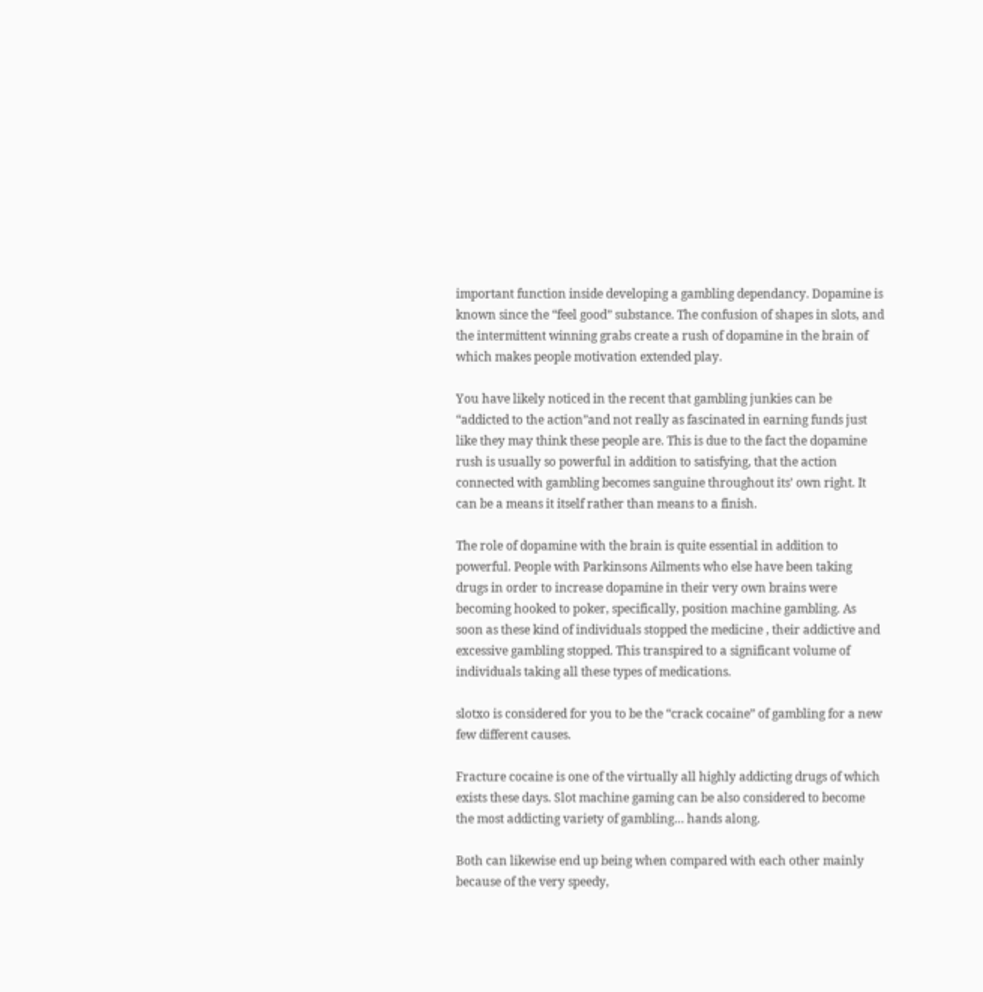important function inside developing a gambling dependancy. Dopamine is known since the “feel good” substance. The confusion of shapes in slots, and the intermittent winning grabs create a rush of dopamine in the brain of which makes people motivation extended play.

You have likely noticed in the recent that gambling junkies can be “addicted to the action”and not really as fascinated in earning funds just like they may think these people are. This is due to the fact the dopamine rush is usually so powerful in addition to satisfying, that the action connected with gambling becomes sanguine throughout its’ own right. It can be a means it itself rather than means to a finish.

The role of dopamine with the brain is quite essential in addition to powerful. People with Parkinsons Ailments who else have been taking drugs in order to increase dopamine in their very own brains were becoming hooked to poker, specifically, position machine gambling. As soon as these kind of individuals stopped the medicine , their addictive and excessive gambling stopped. This transpired to a significant volume of individuals taking all these types of medications.

slotxo is considered for you to be the “crack cocaine” of gambling for a new few different causes.

Fracture cocaine is one of the virtually all highly addicting drugs of which exists these days. Slot machine gaming can be also considered to become the most addicting variety of gambling… hands along.

Both can likewise end up being when compared with each other mainly because of the very speedy,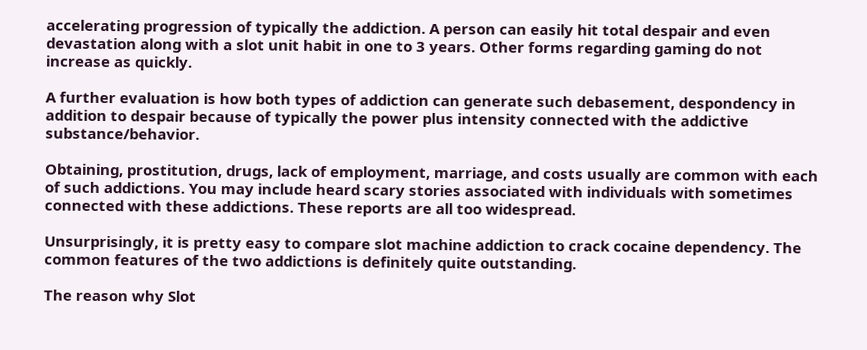accelerating progression of typically the addiction. A person can easily hit total despair and even devastation along with a slot unit habit in one to 3 years. Other forms regarding gaming do not increase as quickly.

A further evaluation is how both types of addiction can generate such debasement, despondency in addition to despair because of typically the power plus intensity connected with the addictive substance/behavior.

Obtaining, prostitution, drugs, lack of employment, marriage, and costs usually are common with each of such addictions. You may include heard scary stories associated with individuals with sometimes connected with these addictions. These reports are all too widespread.

Unsurprisingly, it is pretty easy to compare slot machine addiction to crack cocaine dependency. The common features of the two addictions is definitely quite outstanding.

The reason why Slot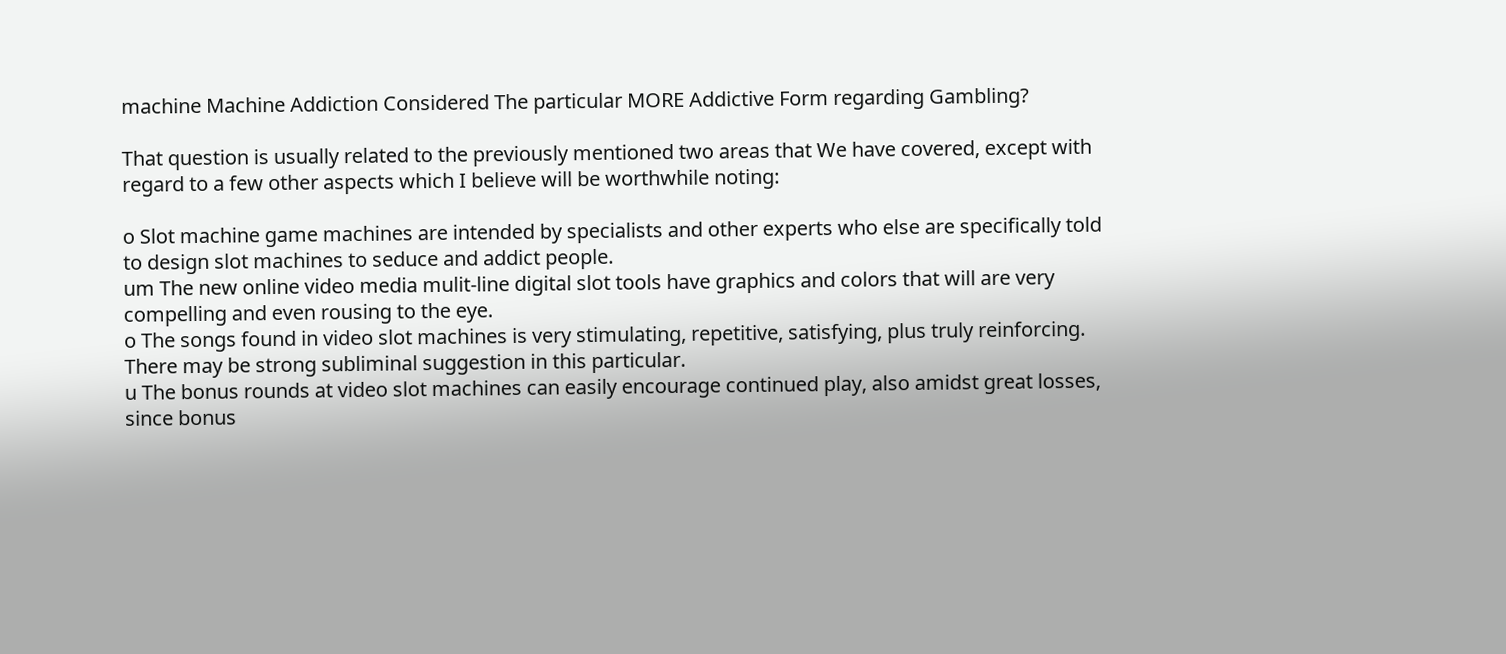machine Machine Addiction Considered The particular MORE Addictive Form regarding Gambling?

That question is usually related to the previously mentioned two areas that We have covered, except with regard to a few other aspects which I believe will be worthwhile noting:

o Slot machine game machines are intended by specialists and other experts who else are specifically told to design slot machines to seduce and addict people.
um The new online video media mulit-line digital slot tools have graphics and colors that will are very compelling and even rousing to the eye.
o The songs found in video slot machines is very stimulating, repetitive, satisfying, plus truly reinforcing. There may be strong subliminal suggestion in this particular.
u The bonus rounds at video slot machines can easily encourage continued play, also amidst great losses, since bonus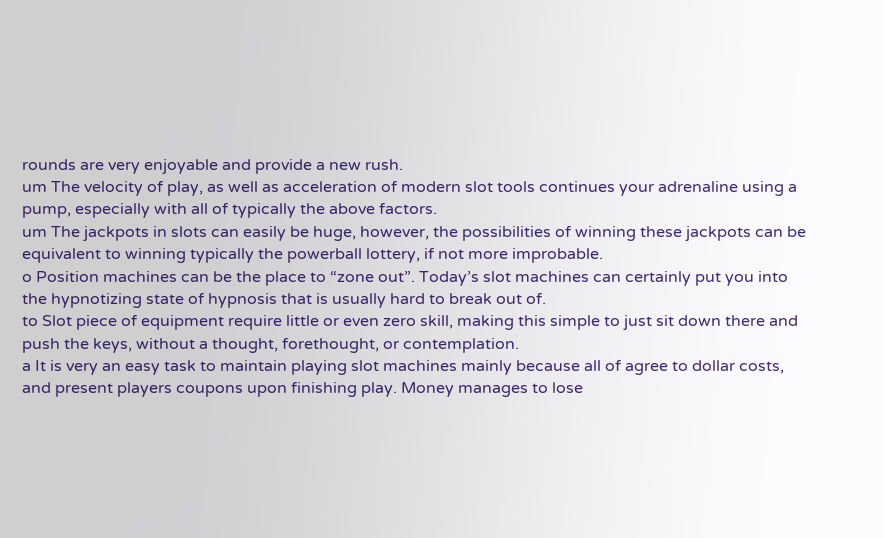rounds are very enjoyable and provide a new rush.
um The velocity of play, as well as acceleration of modern slot tools continues your adrenaline using a pump, especially with all of typically the above factors.
um The jackpots in slots can easily be huge, however, the possibilities of winning these jackpots can be equivalent to winning typically the powerball lottery, if not more improbable.
o Position machines can be the place to “zone out”. Today’s slot machines can certainly put you into the hypnotizing state of hypnosis that is usually hard to break out of.
to Slot piece of equipment require little or even zero skill, making this simple to just sit down there and push the keys, without a thought, forethought, or contemplation.
a It is very an easy task to maintain playing slot machines mainly because all of agree to dollar costs, and present players coupons upon finishing play. Money manages to lose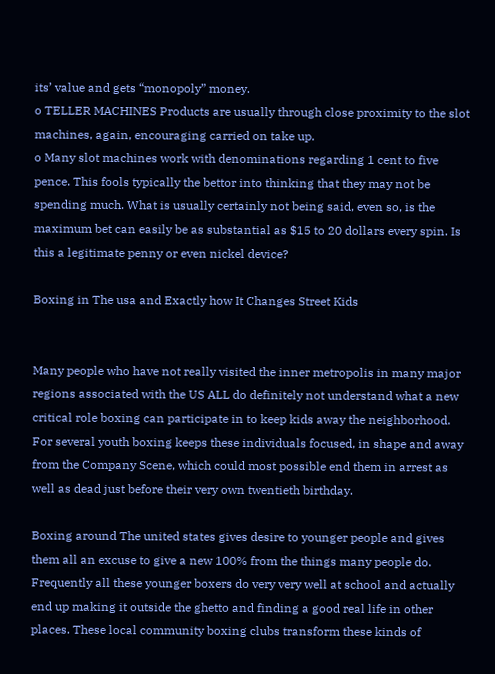its’ value and gets “monopoly” money.
o TELLER MACHINES Products are usually through close proximity to the slot machines, again, encouraging carried on take up.
o Many slot machines work with denominations regarding 1 cent to five pence. This fools typically the bettor into thinking that they may not be spending much. What is usually certainly not being said, even so, is the maximum bet can easily be as substantial as $15 to 20 dollars every spin. Is this a legitimate penny or even nickel device?

Boxing in The usa and Exactly how It Changes Street Kids


Many people who have not really visited the inner metropolis in many major regions associated with the US ALL do definitely not understand what a new critical role boxing can participate in to keep kids away the neighborhood. For several youth boxing keeps these individuals focused, in shape and away from the Company Scene, which could most possible end them in arrest as well as dead just before their very own twentieth birthday.

Boxing around The united states gives desire to younger people and gives them all an excuse to give a new 100% from the things many people do. Frequently all these younger boxers do very very well at school and actually end up making it outside the ghetto and finding a good real life in other places. These local community boxing clubs transform these kinds of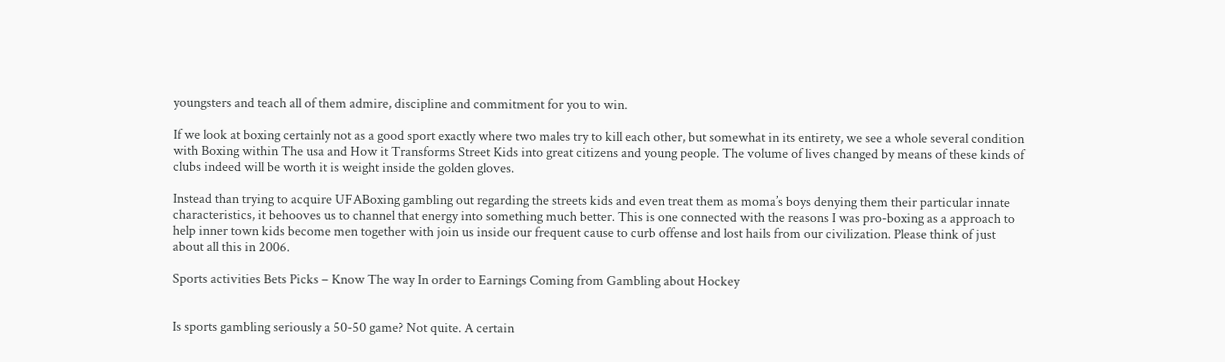youngsters and teach all of them admire, discipline and commitment for you to win.

If we look at boxing certainly not as a good sport exactly where two males try to kill each other, but somewhat in its entirety, we see a whole several condition with Boxing within The usa and How it Transforms Street Kids into great citizens and young people. The volume of lives changed by means of these kinds of clubs indeed will be worth it is weight inside the golden gloves.

Instead than trying to acquire UFABoxing gambling out regarding the streets kids and even treat them as moma’s boys denying them their particular innate characteristics, it behooves us to channel that energy into something much better. This is one connected with the reasons I was pro-boxing as a approach to help inner town kids become men together with join us inside our frequent cause to curb offense and lost hails from our civilization. Please think of just about all this in 2006.

Sports activities Bets Picks – Know The way In order to Earnings Coming from Gambling about Hockey


Is sports gambling seriously a 50-50 game? Not quite. A certain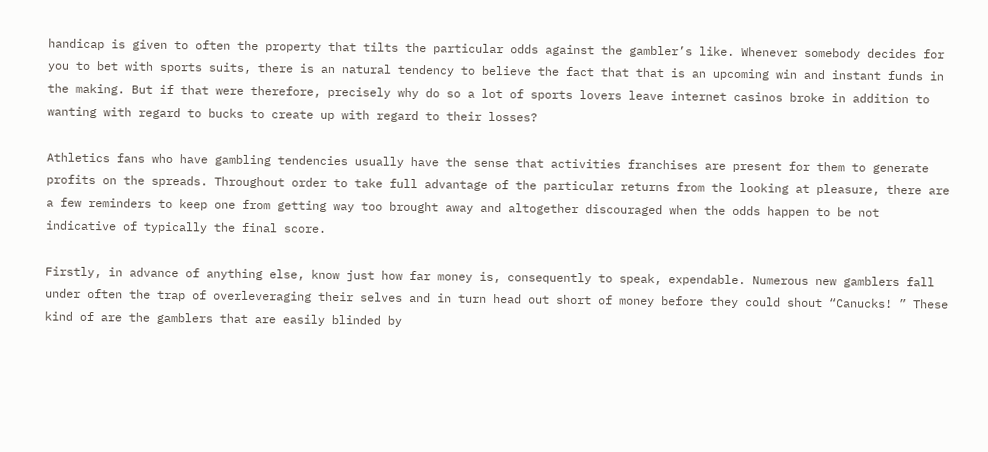handicap is given to often the property that tilts the particular odds against the gambler’s like. Whenever somebody decides for you to bet with sports suits, there is an natural tendency to believe the fact that that is an upcoming win and instant funds in the making. But if that were therefore, precisely why do so a lot of sports lovers leave internet casinos broke in addition to wanting with regard to bucks to create up with regard to their losses?

Athletics fans who have gambling tendencies usually have the sense that activities franchises are present for them to generate profits on the spreads. Throughout order to take full advantage of the particular returns from the looking at pleasure, there are a few reminders to keep one from getting way too brought away and altogether discouraged when the odds happen to be not indicative of typically the final score.

Firstly, in advance of anything else, know just how far money is, consequently to speak, expendable. Numerous new gamblers fall under often the trap of overleveraging their selves and in turn head out short of money before they could shout “Canucks! ” These kind of are the gamblers that are easily blinded by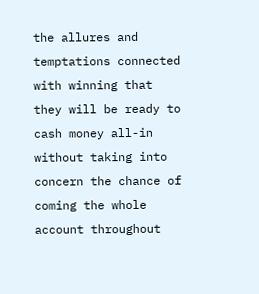the allures and temptations connected with winning that they will be ready to cash money all-in without taking into concern the chance of coming the whole account throughout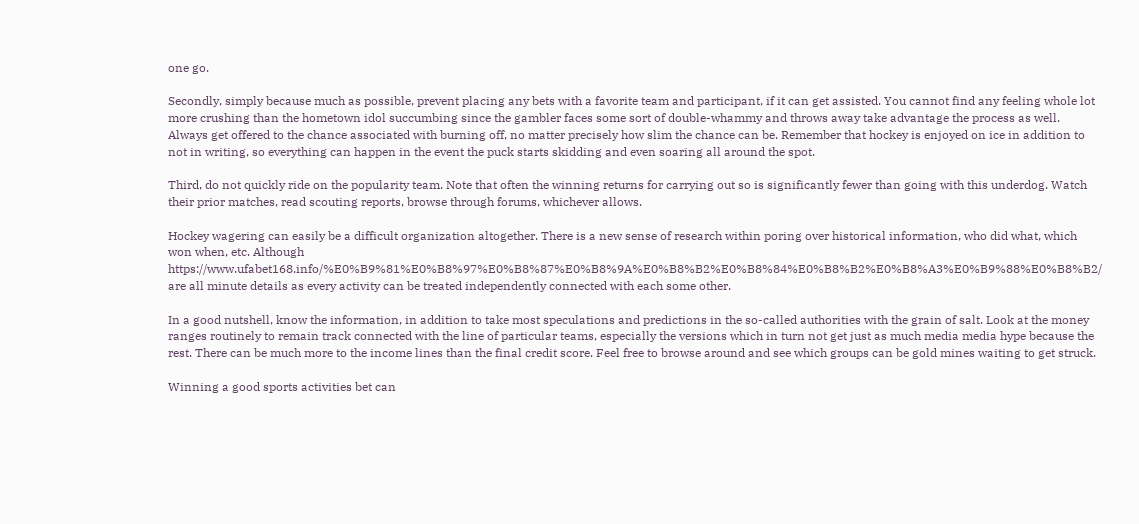one go.

Secondly, simply because much as possible, prevent placing any bets with a favorite team and participant, if it can get assisted. You cannot find any feeling whole lot more crushing than the hometown idol succumbing since the gambler faces some sort of double-whammy and throws away take advantage the process as well. Always get offered to the chance associated with burning off, no matter precisely how slim the chance can be. Remember that hockey is enjoyed on ice in addition to not in writing, so everything can happen in the event the puck starts skidding and even soaring all around the spot.

Third, do not quickly ride on the popularity team. Note that often the winning returns for carrying out so is significantly fewer than going with this underdog. Watch their prior matches, read scouting reports, browse through forums, whichever allows.

Hockey wagering can easily be a difficult organization altogether. There is a new sense of research within poring over historical information, who did what, which won when, etc. Although https://www.ufabet168.info/%E0%B9%81%E0%B8%97%E0%B8%87%E0%B8%9A%E0%B8%B2%E0%B8%84%E0%B8%B2%E0%B8%A3%E0%B9%88%E0%B8%B2/ are all minute details as every activity can be treated independently connected with each some other.

In a good nutshell, know the information, in addition to take most speculations and predictions in the so-called authorities with the grain of salt. Look at the money ranges routinely to remain track connected with the line of particular teams, especially the versions which in turn not get just as much media media hype because the rest. There can be much more to the income lines than the final credit score. Feel free to browse around and see which groups can be gold mines waiting to get struck.

Winning a good sports activities bet can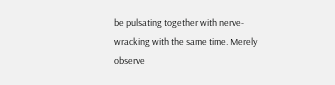be pulsating together with nerve-wracking with the same time. Merely observe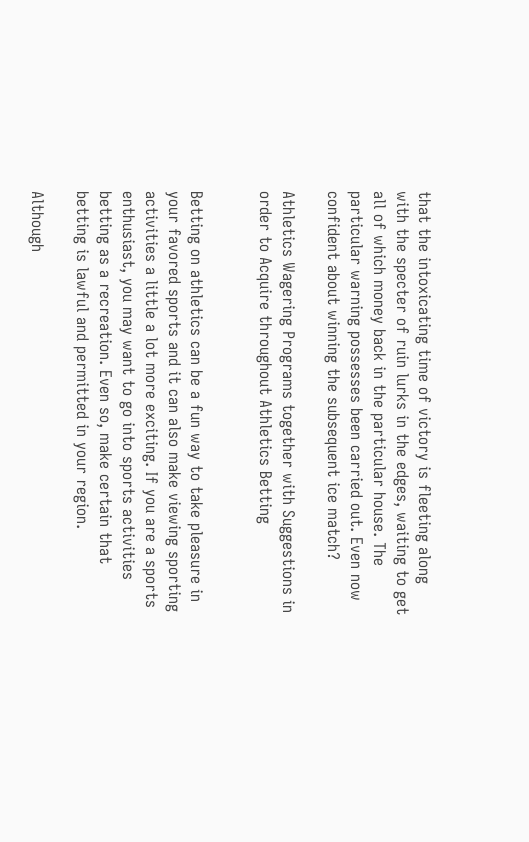that the intoxicating time of victory is fleeting along with the specter of ruin lurks in the edges, waiting to get all of which money back in the particular house. The particular warning possesses been carried out. Even now confident about winning the subsequent ice match?

Athletics Wagering Programs together with Suggestions in order to Acquire throughout Athletics Betting


Betting on athletics can be a fun way to take pleasure in your favored sports and it can also make viewing sporting activities a little a lot more exciting. If you are a sports enthusiast, you may want to go into sports activities betting as a recreation. Even so, make certain that betting is lawful and permitted in your region.

Although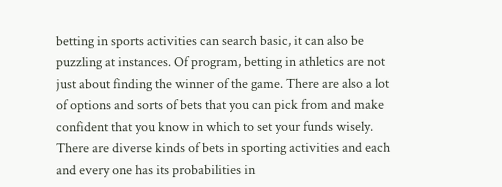betting in sports activities can search basic, it can also be puzzling at instances. Of program, betting in athletics are not just about finding the winner of the game. There are also a lot of options and sorts of bets that you can pick from and make confident that you know in which to set your funds wisely. There are diverse kinds of bets in sporting activities and each and every one has its probabilities in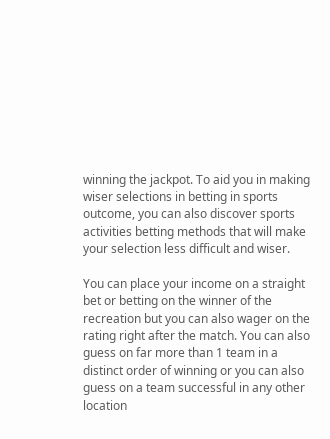winning the jackpot. To aid you in making wiser selections in betting in sports outcome, you can also discover sports activities betting methods that will make your selection less difficult and wiser.

You can place your income on a straight bet or betting on the winner of the recreation but you can also wager on the rating right after the match. You can also guess on far more than 1 team in a distinct order of winning or you can also guess on a team successful in any other location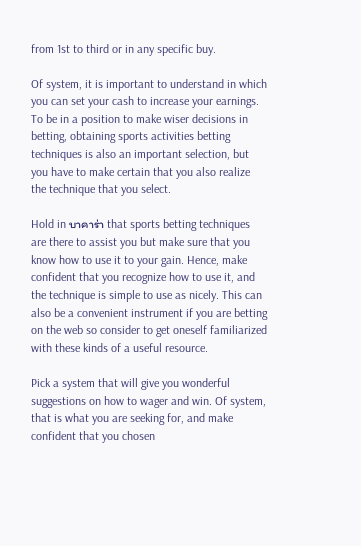from 1st to third or in any specific buy.

Of system, it is important to understand in which you can set your cash to increase your earnings. To be in a position to make wiser decisions in betting, obtaining sports activities betting techniques is also an important selection, but you have to make certain that you also realize the technique that you select.

Hold in บาคาร่า that sports betting techniques are there to assist you but make sure that you know how to use it to your gain. Hence, make confident that you recognize how to use it, and the technique is simple to use as nicely. This can also be a convenient instrument if you are betting on the web so consider to get oneself familiarized with these kinds of a useful resource.

Pick a system that will give you wonderful suggestions on how to wager and win. Of system, that is what you are seeking for, and make confident that you chosen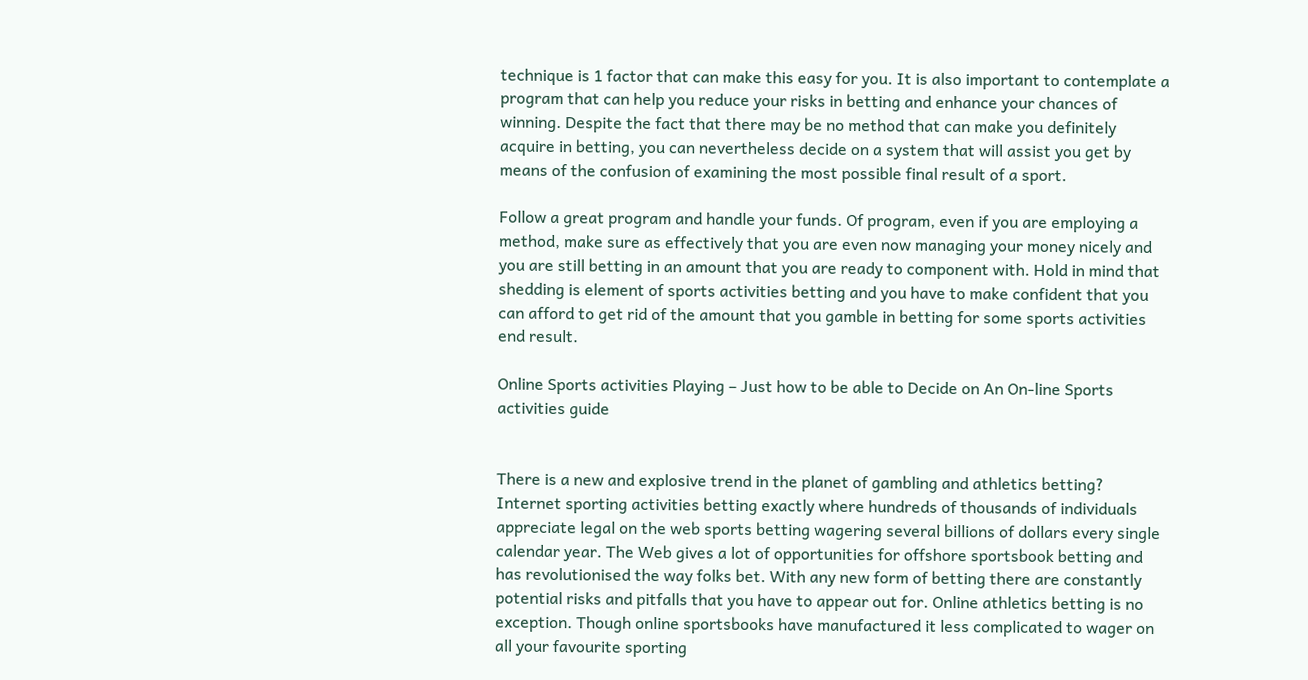technique is 1 factor that can make this easy for you. It is also important to contemplate a program that can help you reduce your risks in betting and enhance your chances of winning. Despite the fact that there may be no method that can make you definitely acquire in betting, you can nevertheless decide on a system that will assist you get by means of the confusion of examining the most possible final result of a sport.

Follow a great program and handle your funds. Of program, even if you are employing a method, make sure as effectively that you are even now managing your money nicely and you are still betting in an amount that you are ready to component with. Hold in mind that shedding is element of sports activities betting and you have to make confident that you can afford to get rid of the amount that you gamble in betting for some sports activities end result.

Online Sports activities Playing – Just how to be able to Decide on An On-line Sports activities guide


There is a new and explosive trend in the planet of gambling and athletics betting? Internet sporting activities betting exactly where hundreds of thousands of individuals appreciate legal on the web sports betting wagering several billions of dollars every single calendar year. The Web gives a lot of opportunities for offshore sportsbook betting and has revolutionised the way folks bet. With any new form of betting there are constantly potential risks and pitfalls that you have to appear out for. Online athletics betting is no exception. Though online sportsbooks have manufactured it less complicated to wager on all your favourite sporting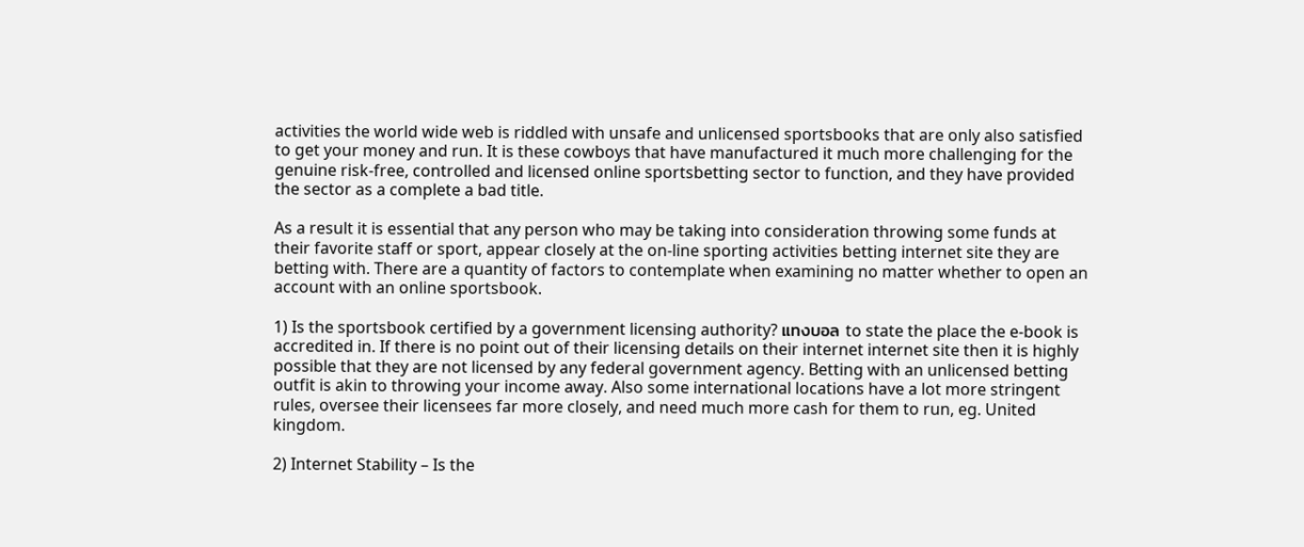activities the world wide web is riddled with unsafe and unlicensed sportsbooks that are only also satisfied to get your money and run. It is these cowboys that have manufactured it much more challenging for the genuine risk-free, controlled and licensed online sportsbetting sector to function, and they have provided the sector as a complete a bad title.

As a result it is essential that any person who may be taking into consideration throwing some funds at their favorite staff or sport, appear closely at the on-line sporting activities betting internet site they are betting with. There are a quantity of factors to contemplate when examining no matter whether to open an account with an online sportsbook.

1) Is the sportsbook certified by a government licensing authority? แทงบอล to state the place the e-book is accredited in. If there is no point out of their licensing details on their internet internet site then it is highly possible that they are not licensed by any federal government agency. Betting with an unlicensed betting outfit is akin to throwing your income away. Also some international locations have a lot more stringent rules, oversee their licensees far more closely, and need much more cash for them to run, eg. United kingdom.

2) Internet Stability – Is the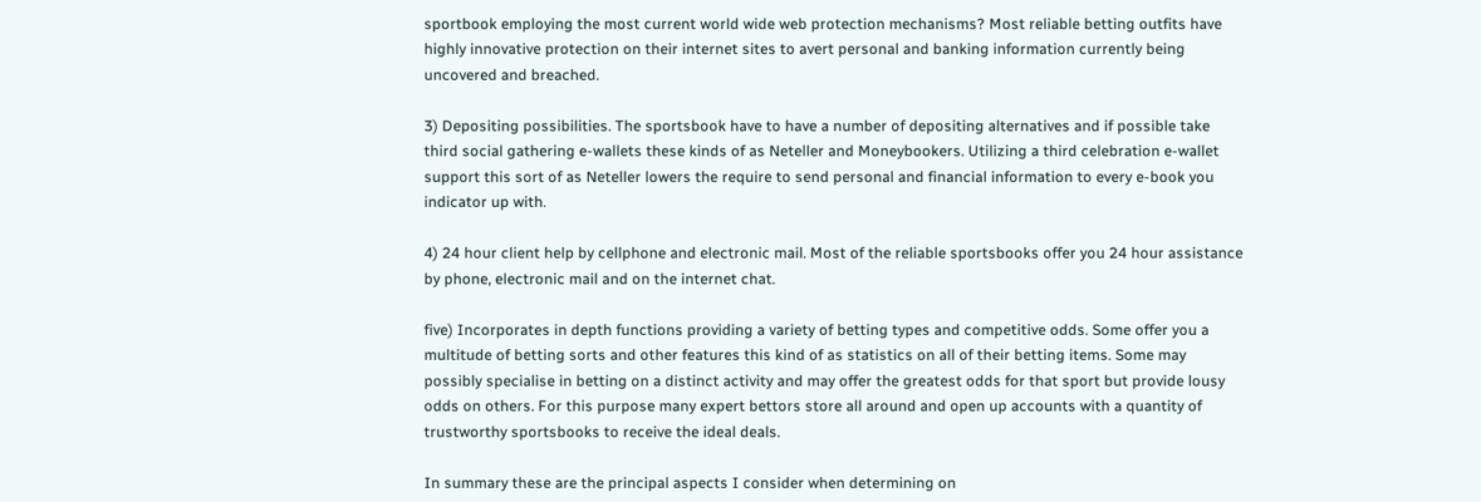sportbook employing the most current world wide web protection mechanisms? Most reliable betting outfits have highly innovative protection on their internet sites to avert personal and banking information currently being uncovered and breached.

3) Depositing possibilities. The sportsbook have to have a number of depositing alternatives and if possible take third social gathering e-wallets these kinds of as Neteller and Moneybookers. Utilizing a third celebration e-wallet support this sort of as Neteller lowers the require to send personal and financial information to every e-book you indicator up with.

4) 24 hour client help by cellphone and electronic mail. Most of the reliable sportsbooks offer you 24 hour assistance by phone, electronic mail and on the internet chat.

five) Incorporates in depth functions providing a variety of betting types and competitive odds. Some offer you a multitude of betting sorts and other features this kind of as statistics on all of their betting items. Some may possibly specialise in betting on a distinct activity and may offer the greatest odds for that sport but provide lousy odds on others. For this purpose many expert bettors store all around and open up accounts with a quantity of trustworthy sportsbooks to receive the ideal deals.

In summary these are the principal aspects I consider when determining on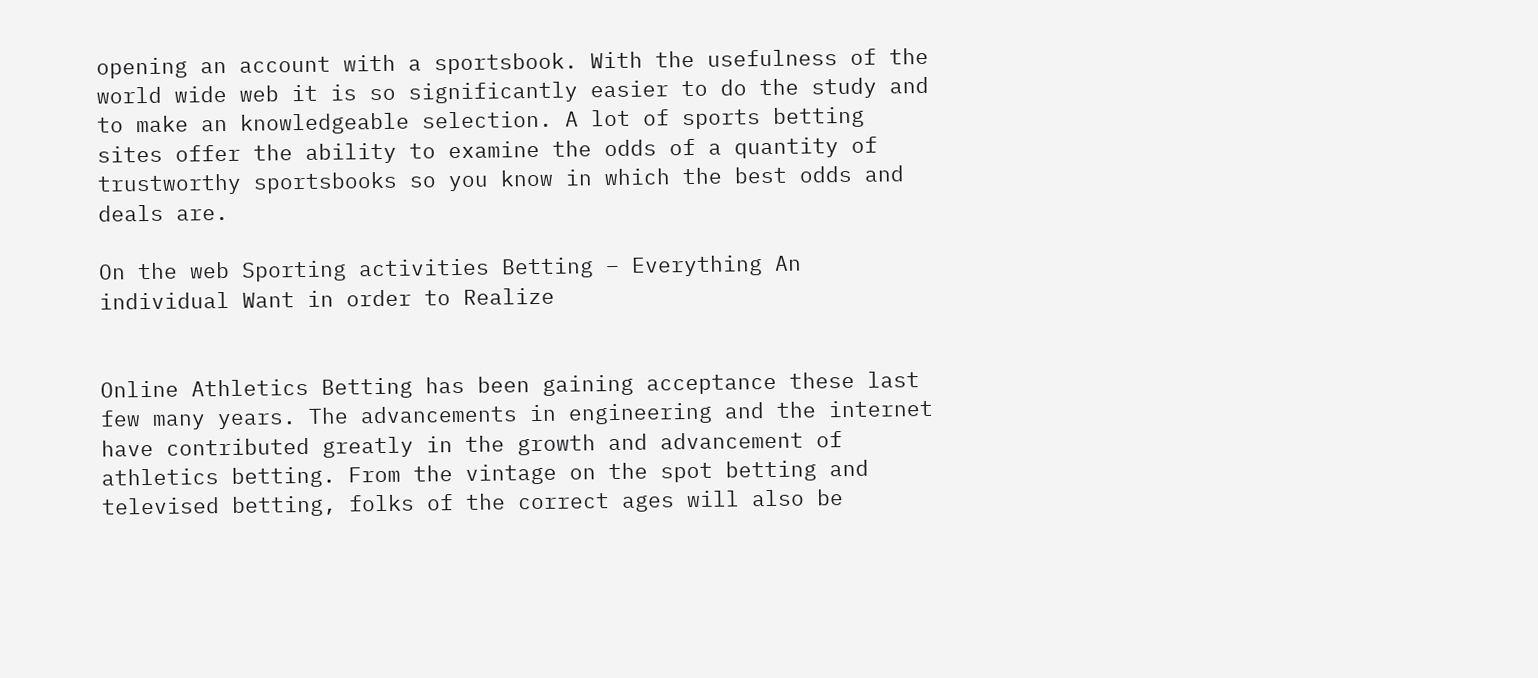opening an account with a sportsbook. With the usefulness of the world wide web it is so significantly easier to do the study and to make an knowledgeable selection. A lot of sports betting sites offer the ability to examine the odds of a quantity of trustworthy sportsbooks so you know in which the best odds and deals are.

On the web Sporting activities Betting – Everything An individual Want in order to Realize


Online Athletics Betting has been gaining acceptance these last few many years. The advancements in engineering and the internet have contributed greatly in the growth and advancement of athletics betting. From the vintage on the spot betting and televised betting, folks of the correct ages will also be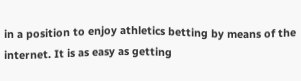in a position to enjoy athletics betting by means of the internet. It is as easy as getting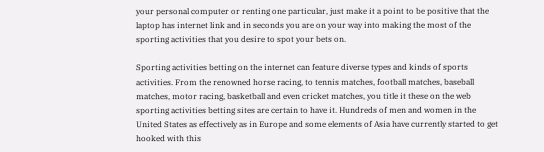your personal computer or renting one particular, just make it a point to be positive that the laptop has internet link and in seconds you are on your way into making the most of the sporting activities that you desire to spot your bets on.

Sporting activities betting on the internet can feature diverse types and kinds of sports activities. From the renowned horse racing, to tennis matches, football matches, baseball matches, motor racing, basketball and even cricket matches, you title it these on the web sporting activities betting sites are certain to have it. Hundreds of men and women in the United States as effectively as in Europe and some elements of Asia have currently started to get hooked with this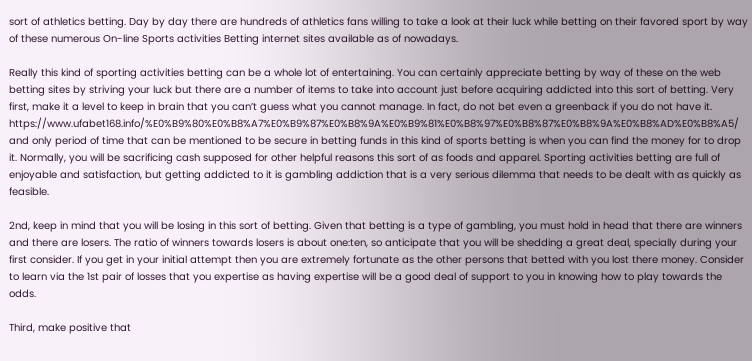sort of athletics betting. Day by day there are hundreds of athletics fans willing to take a look at their luck while betting on their favored sport by way of these numerous On-line Sports activities Betting internet sites available as of nowadays.

Really this kind of sporting activities betting can be a whole lot of entertaining. You can certainly appreciate betting by way of these on the web betting sites by striving your luck but there are a number of items to take into account just before acquiring addicted into this sort of betting. Very first, make it a level to keep in brain that you can’t guess what you cannot manage. In fact, do not bet even a greenback if you do not have it. https://www.ufabet168.info/%E0%B9%80%E0%B8%A7%E0%B9%87%E0%B8%9A%E0%B9%81%E0%B8%97%E0%B8%87%E0%B8%9A%E0%B8%AD%E0%B8%A5/ and only period of time that can be mentioned to be secure in betting funds in this kind of sports betting is when you can find the money for to drop it. Normally, you will be sacrificing cash supposed for other helpful reasons this sort of as foods and apparel. Sporting activities betting are full of enjoyable and satisfaction, but getting addicted to it is gambling addiction that is a very serious dilemma that needs to be dealt with as quickly as feasible.

2nd, keep in mind that you will be losing in this sort of betting. Given that betting is a type of gambling, you must hold in head that there are winners and there are losers. The ratio of winners towards losers is about one:ten, so anticipate that you will be shedding a great deal, specially during your first consider. If you get in your initial attempt then you are extremely fortunate as the other persons that betted with you lost there money. Consider to learn via the 1st pair of losses that you expertise as having expertise will be a good deal of support to you in knowing how to play towards the odds.

Third, make positive that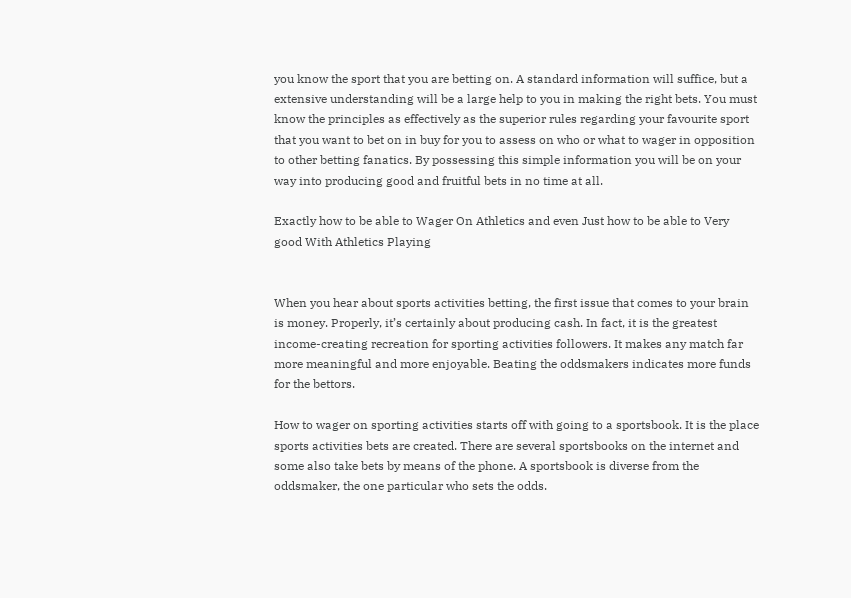you know the sport that you are betting on. A standard information will suffice, but a extensive understanding will be a large help to you in making the right bets. You must know the principles as effectively as the superior rules regarding your favourite sport that you want to bet on in buy for you to assess on who or what to wager in opposition to other betting fanatics. By possessing this simple information you will be on your way into producing good and fruitful bets in no time at all.

Exactly how to be able to Wager On Athletics and even Just how to be able to Very good With Athletics Playing


When you hear about sports activities betting, the first issue that comes to your brain is money. Properly, it’s certainly about producing cash. In fact, it is the greatest income-creating recreation for sporting activities followers. It makes any match far more meaningful and more enjoyable. Beating the oddsmakers indicates more funds for the bettors.

How to wager on sporting activities starts off with going to a sportsbook. It is the place sports activities bets are created. There are several sportsbooks on the internet and some also take bets by means of the phone. A sportsbook is diverse from the oddsmaker, the one particular who sets the odds.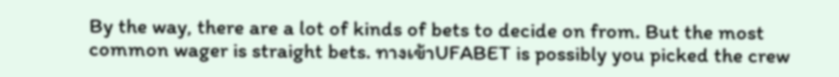By the way, there are a lot of kinds of bets to decide on from. But the most common wager is straight bets. ทางเข้าUFABET is possibly you picked the crew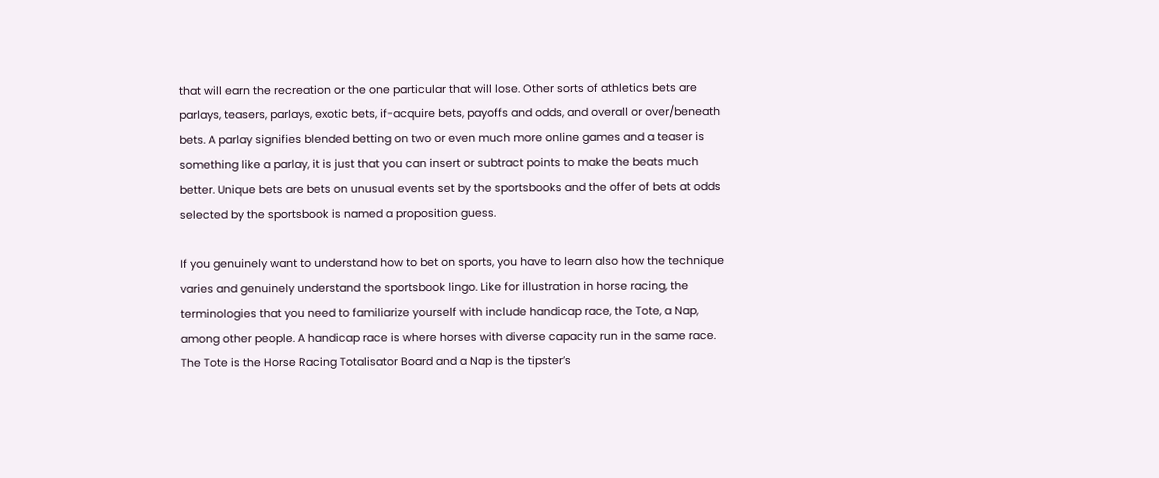that will earn the recreation or the one particular that will lose. Other sorts of athletics bets are parlays, teasers, parlays, exotic bets, if-acquire bets, payoffs and odds, and overall or over/beneath bets. A parlay signifies blended betting on two or even much more online games and a teaser is something like a parlay, it is just that you can insert or subtract points to make the beats much better. Unique bets are bets on unusual events set by the sportsbooks and the offer of bets at odds selected by the sportsbook is named a proposition guess.

If you genuinely want to understand how to bet on sports, you have to learn also how the technique varies and genuinely understand the sportsbook lingo. Like for illustration in horse racing, the terminologies that you need to familiarize yourself with include handicap race, the Tote, a Nap, among other people. A handicap race is where horses with diverse capacity run in the same race. The Tote is the Horse Racing Totalisator Board and a Nap is the tipster’s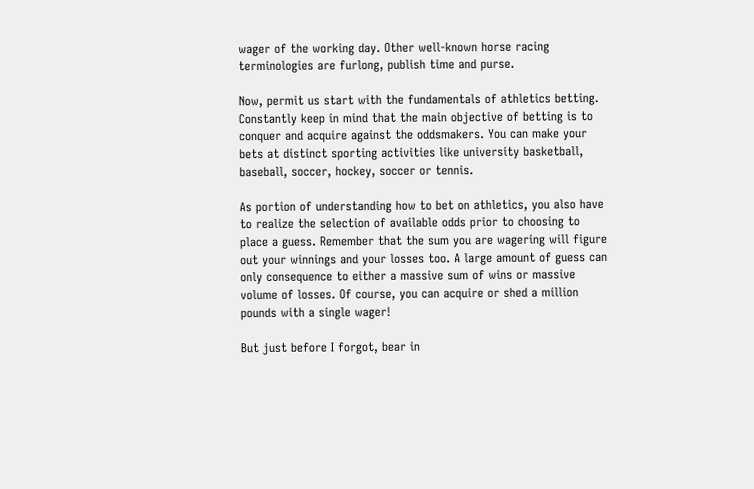wager of the working day. Other well-known horse racing terminologies are furlong, publish time and purse.

Now, permit us start with the fundamentals of athletics betting. Constantly keep in mind that the main objective of betting is to conquer and acquire against the oddsmakers. You can make your bets at distinct sporting activities like university basketball, baseball, soccer, hockey, soccer or tennis.

As portion of understanding how to bet on athletics, you also have to realize the selection of available odds prior to choosing to place a guess. Remember that the sum you are wagering will figure out your winnings and your losses too. A large amount of guess can only consequence to either a massive sum of wins or massive volume of losses. Of course, you can acquire or shed a million pounds with a single wager!

But just before I forgot, bear in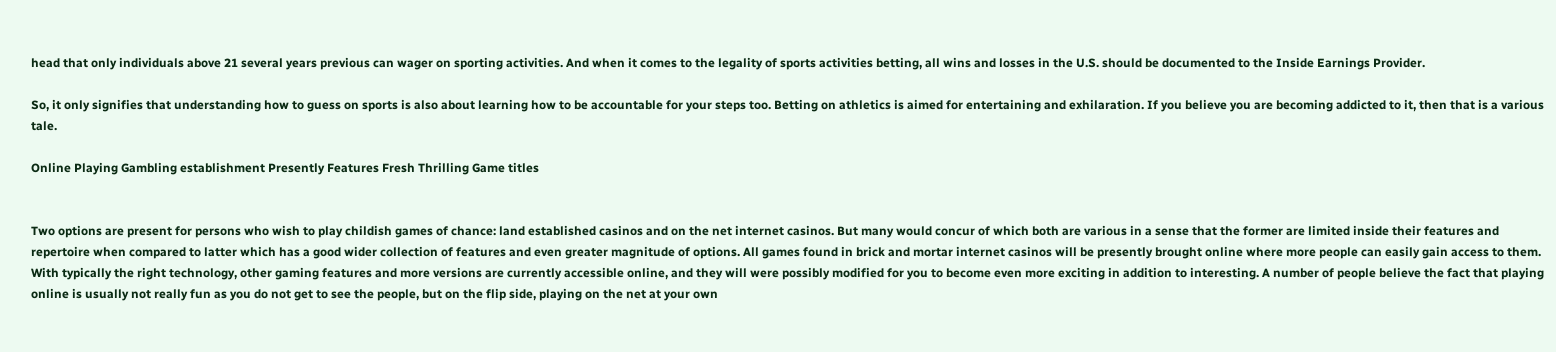head that only individuals above 21 several years previous can wager on sporting activities. And when it comes to the legality of sports activities betting, all wins and losses in the U.S. should be documented to the Inside Earnings Provider.

So, it only signifies that understanding how to guess on sports is also about learning how to be accountable for your steps too. Betting on athletics is aimed for entertaining and exhilaration. If you believe you are becoming addicted to it, then that is a various tale.

Online Playing Gambling establishment Presently Features Fresh Thrilling Game titles


Two options are present for persons who wish to play childish games of chance: land established casinos and on the net internet casinos. But many would concur of which both are various in a sense that the former are limited inside their features and repertoire when compared to latter which has a good wider collection of features and even greater magnitude of options. All games found in brick and mortar internet casinos will be presently brought online where more people can easily gain access to them. With typically the right technology, other gaming features and more versions are currently accessible online, and they will were possibly modified for you to become even more exciting in addition to interesting. A number of people believe the fact that playing online is usually not really fun as you do not get to see the people, but on the flip side, playing on the net at your own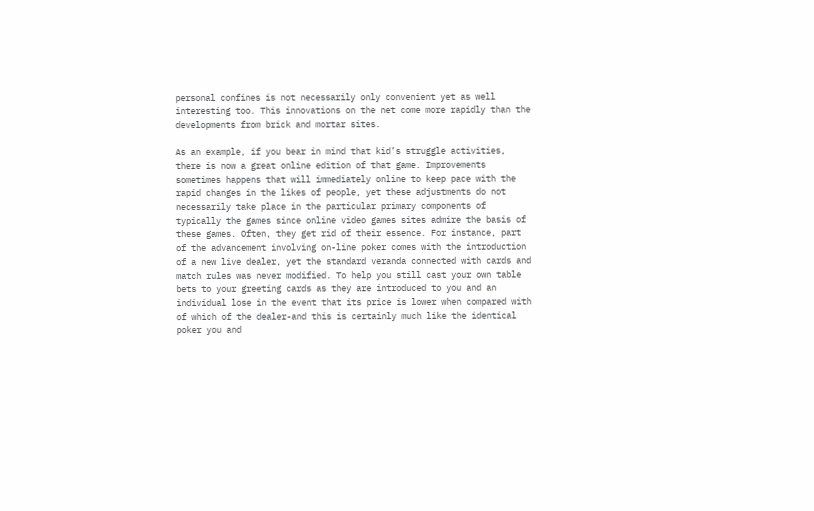personal confines is not necessarily only convenient yet as well interesting too. This innovations on the net come more rapidly than the developments from brick and mortar sites.

As an example, if you bear in mind that kid’s struggle activities, there is now a great online edition of that game. Improvements sometimes happens that will immediately online to keep pace with the rapid changes in the likes of people, yet these adjustments do not necessarily take place in the particular primary components of typically the games since online video games sites admire the basis of these games. Often, they get rid of their essence. For instance, part of the advancement involving on-line poker comes with the introduction of a new live dealer, yet the standard veranda connected with cards and match rules was never modified. To help you still cast your own table bets to your greeting cards as they are introduced to you and an individual lose in the event that its price is lower when compared with of which of the dealer-and this is certainly much like the identical poker you and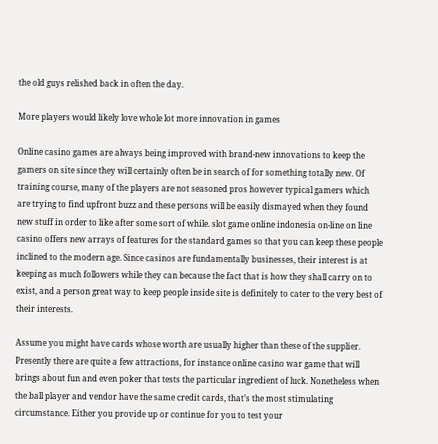the old guys relished back in often the day.

More players would likely love whole lot more innovation in games

Online casino games are always being improved with brand-new innovations to keep the gamers on site since they will certainly often be in search of for something totally new. Of training course, many of the players are not seasoned pros however typical gamers which are trying to find upfront buzz and these persons will be easily dismayed when they found new stuff in order to like after some sort of while. slot game online indonesia on-line on line casino offers new arrays of features for the standard games so that you can keep these people inclined to the modern age. Since casinos are fundamentally businesses, their interest is at keeping as much followers while they can because the fact that is how they shall carry on to exist, and a person great way to keep people inside site is definitely to cater to the very best of their interests.

Assume you might have cards whose worth are usually higher than these of the supplier. Presently there are quite a few attractions, for instance online casino war game that will brings about fun and even poker that tests the particular ingredient of luck. Nonetheless when the ball player and vendor have the same credit cards, that’s the most stimulating circumstance. Either you provide up or continue for you to test your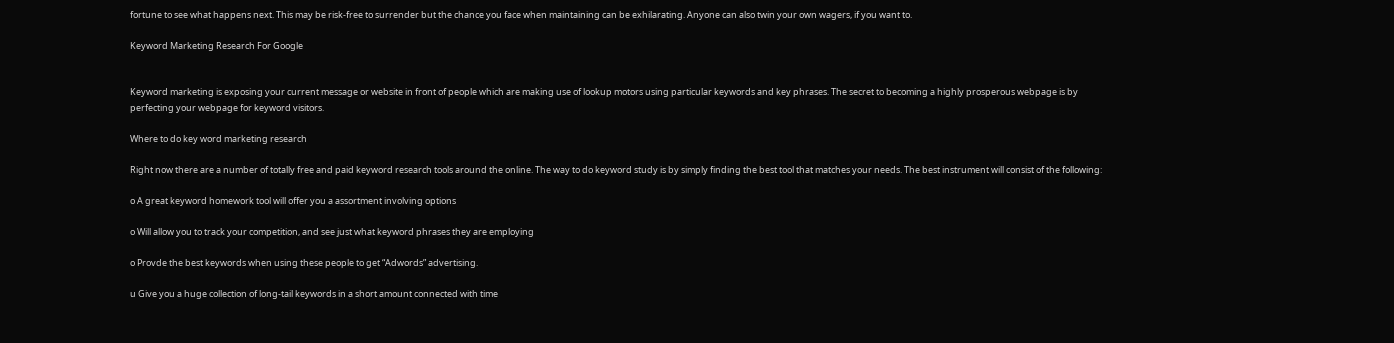fortune to see what happens next. This may be risk-free to surrender but the chance you face when maintaining can be exhilarating. Anyone can also twin your own wagers, if you want to.

Keyword Marketing Research For Google


Keyword marketing is exposing your current message or website in front of people which are making use of lookup motors using particular keywords and key phrases. The secret to becoming a highly prosperous webpage is by perfecting your webpage for keyword visitors.

Where to do key word marketing research

Right now there are a number of totally free and paid keyword research tools around the online. The way to do keyword study is by simply finding the best tool that matches your needs. The best instrument will consist of the following:

o A great keyword homework tool will offer you a assortment involving options

o Will allow you to track your competition, and see just what keyword phrases they are employing

o Provde the best keywords when using these people to get “Adwords” advertising.

u Give you a huge collection of long-tail keywords in a short amount connected with time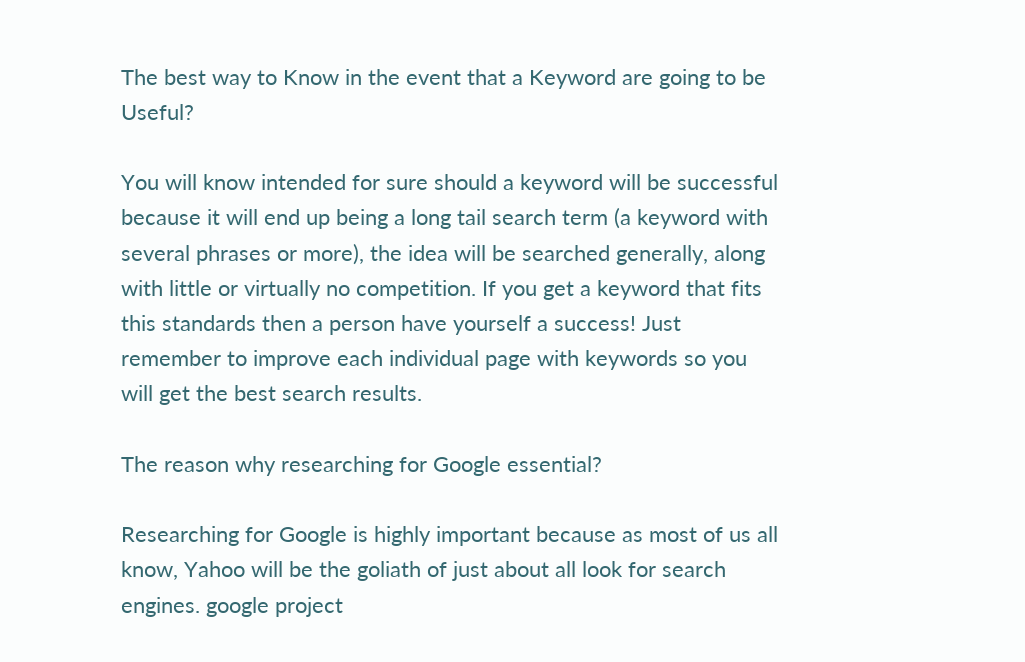The best way to Know in the event that a Keyword are going to be Useful?

You will know intended for sure should a keyword will be successful because it will end up being a long tail search term (a keyword with several phrases or more), the idea will be searched generally, along with little or virtually no competition. If you get a keyword that fits this standards then a person have yourself a success! Just remember to improve each individual page with keywords so you will get the best search results.

The reason why researching for Google essential?

Researching for Google is highly important because as most of us all know, Yahoo will be the goliath of just about all look for search engines. google project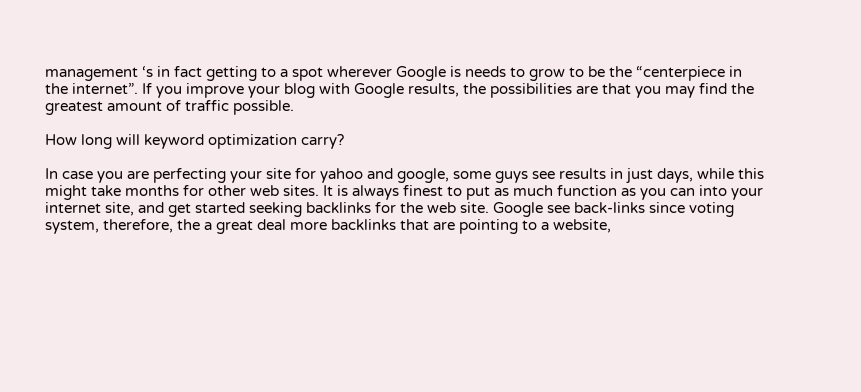management ‘s in fact getting to a spot wherever Google is needs to grow to be the “centerpiece in the internet”. If you improve your blog with Google results, the possibilities are that you may find the greatest amount of traffic possible.

How long will keyword optimization carry?

In case you are perfecting your site for yahoo and google, some guys see results in just days, while this might take months for other web sites. It is always finest to put as much function as you can into your internet site, and get started seeking backlinks for the web site. Google see back-links since voting system, therefore, the a great deal more backlinks that are pointing to a website,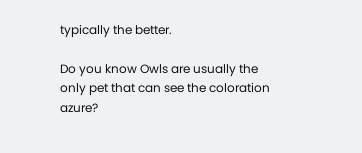typically the better.

Do you know Owls are usually the only pet that can see the coloration azure?